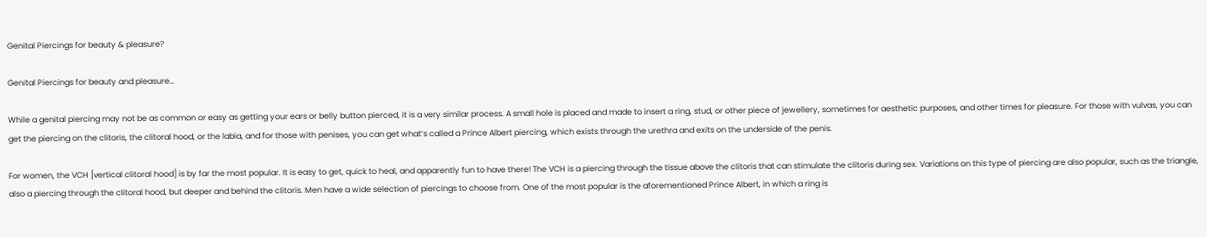Genital Piercings for beauty & pleasure?

Genital Piercings for beauty and pleasure…

While a genital piercing may not be as common or easy as getting your ears or belly button pierced, it is a very similar process. A small hole is placed and made to insert a ring, stud, or other piece of jewellery, sometimes for aesthetic purposes, and other times for pleasure. For those with vulvas, you can get the piercing on the clitoris, the clitoral hood, or the labia, and for those with penises, you can get what’s called a Prince Albert piercing, which exists through the urethra and exits on the underside of the penis.

For women, the VCH [vertical clitoral hood] is by far the most popular. It is easy to get, quick to heal, and apparently fun to have there! The VCH is a piercing through the tissue above the clitoris that can stimulate the clitoris during sex. Variations on this type of piercing are also popular, such as the triangle, also a piercing through the clitoral hood, but deeper and behind the clitoris. Men have a wide selection of piercings to choose from. One of the most popular is the aforementioned Prince Albert, in which a ring is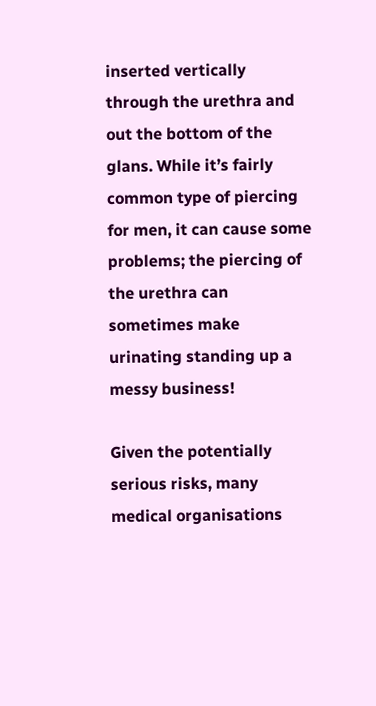inserted vertically through the urethra and out the bottom of the glans. While it’s fairly common type of piercing for men, it can cause some problems; the piercing of the urethra can sometimes make urinating standing up a messy business!

Given the potentially serious risks, many medical organisations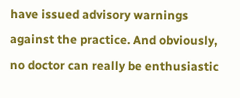have issued advisory warnings against the practice. And obviously, no doctor can really be enthusiastic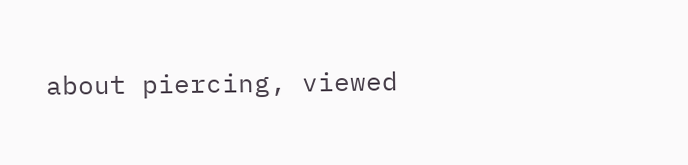about piercing, viewed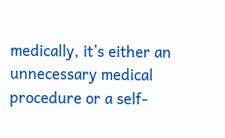medically, it’s either an unnecessary medical procedure or a self-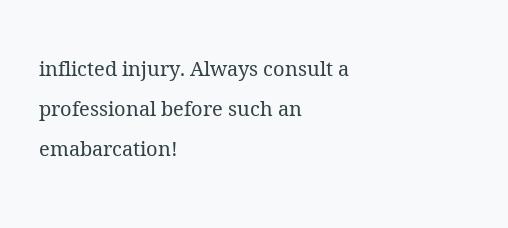inflicted injury. Always consult a professional before such an emabarcation!